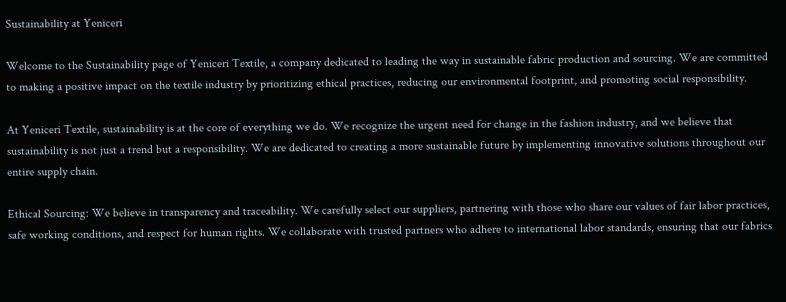Sustainability at Yeniceri

Welcome to the Sustainability page of Yeniceri Textile, a company dedicated to leading the way in sustainable fabric production and sourcing. We are committed to making a positive impact on the textile industry by prioritizing ethical practices, reducing our environmental footprint, and promoting social responsibility.

At Yeniceri Textile, sustainability is at the core of everything we do. We recognize the urgent need for change in the fashion industry, and we believe that sustainability is not just a trend but a responsibility. We are dedicated to creating a more sustainable future by implementing innovative solutions throughout our entire supply chain.

Ethical Sourcing: We believe in transparency and traceability. We carefully select our suppliers, partnering with those who share our values of fair labor practices, safe working conditions, and respect for human rights. We collaborate with trusted partners who adhere to international labor standards, ensuring that our fabrics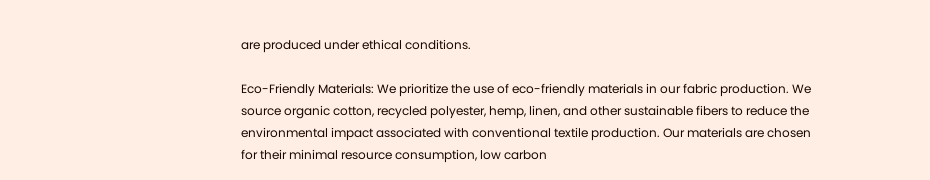are produced under ethical conditions.

Eco-Friendly Materials: We prioritize the use of eco-friendly materials in our fabric production. We source organic cotton, recycled polyester, hemp, linen, and other sustainable fibers to reduce the environmental impact associated with conventional textile production. Our materials are chosen for their minimal resource consumption, low carbon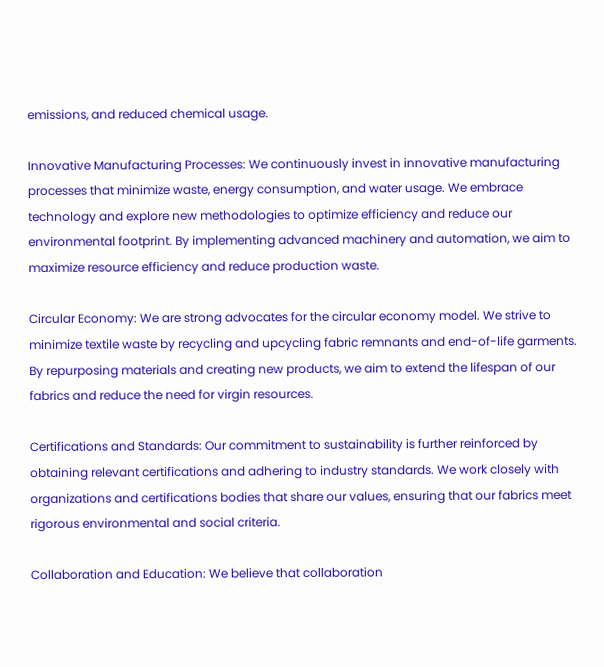emissions, and reduced chemical usage.

Innovative Manufacturing Processes: We continuously invest in innovative manufacturing processes that minimize waste, energy consumption, and water usage. We embrace technology and explore new methodologies to optimize efficiency and reduce our environmental footprint. By implementing advanced machinery and automation, we aim to maximize resource efficiency and reduce production waste.

Circular Economy: We are strong advocates for the circular economy model. We strive to minimize textile waste by recycling and upcycling fabric remnants and end-of-life garments. By repurposing materials and creating new products, we aim to extend the lifespan of our fabrics and reduce the need for virgin resources.

Certifications and Standards: Our commitment to sustainability is further reinforced by obtaining relevant certifications and adhering to industry standards. We work closely with organizations and certifications bodies that share our values, ensuring that our fabrics meet rigorous environmental and social criteria.

Collaboration and Education: We believe that collaboration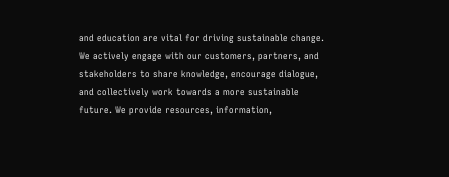and education are vital for driving sustainable change. We actively engage with our customers, partners, and stakeholders to share knowledge, encourage dialogue, and collectively work towards a more sustainable future. We provide resources, information,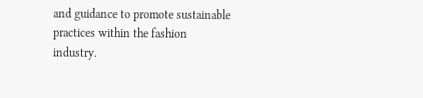and guidance to promote sustainable practices within the fashion industry.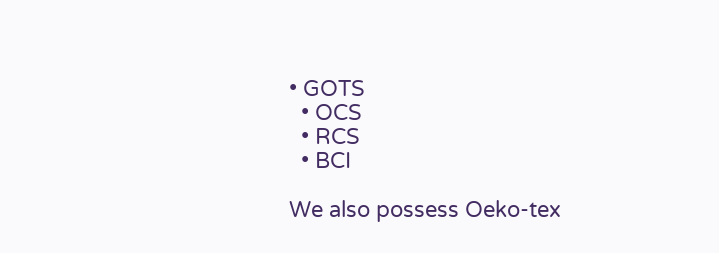• GOTS
  • OCS
  • RCS
  • BCI

We also possess Oeko-tex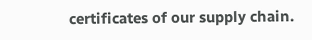certificates of our supply chain.